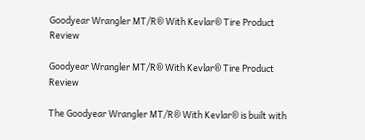Goodyear Wrangler MT/R® With Kevlar® Tire Product Review

Goodyear Wrangler MT/R® With Kevlar® Tire Product Review

The Goodyear Wrangler MT/R® With Kevlar® is built with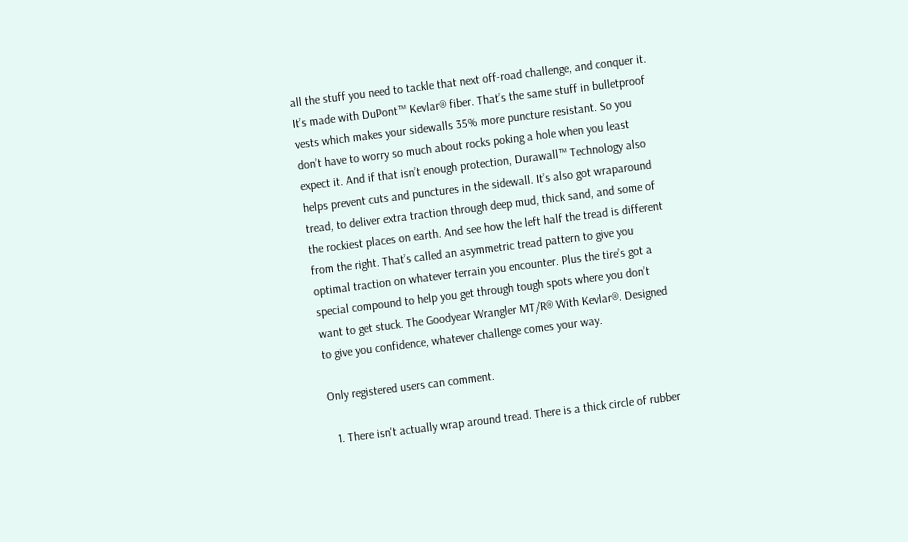all the stuff you need to tackle that next off-road challenge, and conquer it. It’s made with DuPont™ Kevlar® fiber. That’s the same stuff in bulletproof vests which makes your sidewalls 35% more puncture resistant. So you don’t have to worry so much about rocks poking a hole when you least expect it. And if that isn’t enough protection, Durawall™ Technology also helps prevent cuts and punctures in the sidewall. It’s also got wraparound tread, to deliver extra traction through deep mud, thick sand, and some of the rockiest places on earth. And see how the left half the tread is different from the right. That’s called an asymmetric tread pattern to give you optimal traction on whatever terrain you encounter. Plus the tire’s got a special compound to help you get through tough spots where you don’t want to get stuck. The Goodyear Wrangler MT/R® With Kevlar®. Designed to give you confidence, whatever challenge comes your way.

Only registered users can comment.

  1. There isn't actually wrap around tread. There is a thick circle of rubber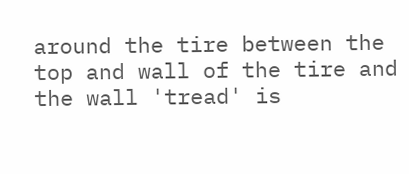around the tire between the top and wall of the tire and the wall 'tread' is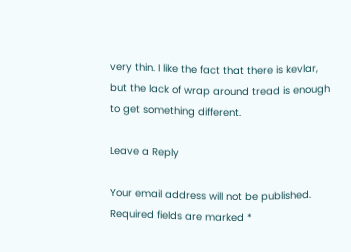very thin. I like the fact that there is kevlar, but the lack of wrap around tread is enough to get something different.

Leave a Reply

Your email address will not be published. Required fields are marked *